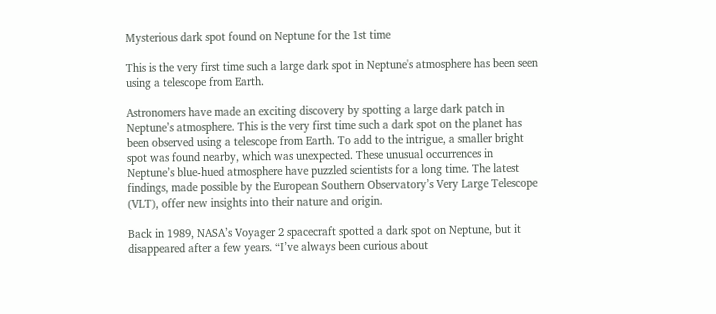Mysterious dark spot found on Neptune for the 1st time

This is the very first time such a large dark spot in Neptune's atmosphere has been seen using a telescope from Earth.

Astronomers have made an exciting discovery by spotting a large dark patch in Neptune’s atmosphere. This is the very first time such a dark spot on the planet has been observed using a telescope from Earth. To add to the intrigue, a smaller bright spot was found nearby, which was unexpected. These unusual occurrences in Neptune’s blue-hued atmosphere have puzzled scientists for a long time. The latest findings, made possible by the European Southern Observatory’s Very Large Telescope (VLT), offer new insights into their nature and origin.

Back in 1989, NASA’s Voyager 2 spacecraft spotted a dark spot on Neptune, but it disappeared after a few years. “I’ve always been curious about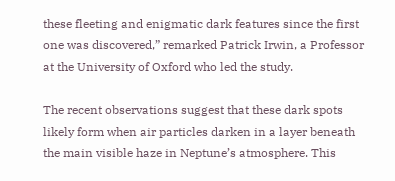these fleeting and enigmatic dark features since the first one was discovered,” remarked Patrick Irwin, a Professor at the University of Oxford who led the study.

The recent observations suggest that these dark spots likely form when air particles darken in a layer beneath the main visible haze in Neptune’s atmosphere. This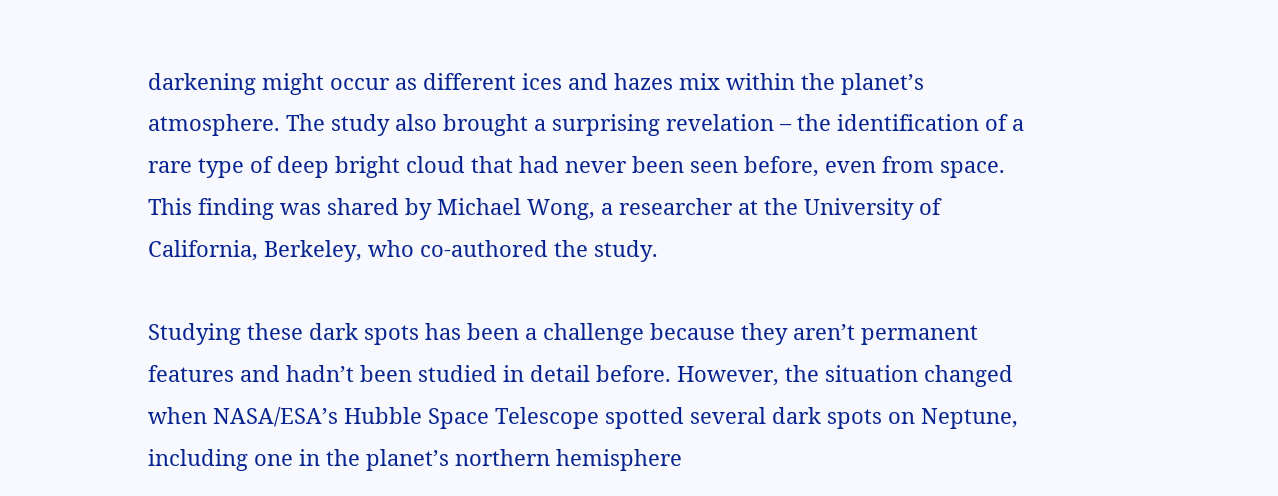darkening might occur as different ices and hazes mix within the planet’s atmosphere. The study also brought a surprising revelation – the identification of a rare type of deep bright cloud that had never been seen before, even from space. This finding was shared by Michael Wong, a researcher at the University of California, Berkeley, who co-authored the study.

Studying these dark spots has been a challenge because they aren’t permanent features and hadn’t been studied in detail before. However, the situation changed when NASA/ESA’s Hubble Space Telescope spotted several dark spots on Neptune, including one in the planet’s northern hemisphere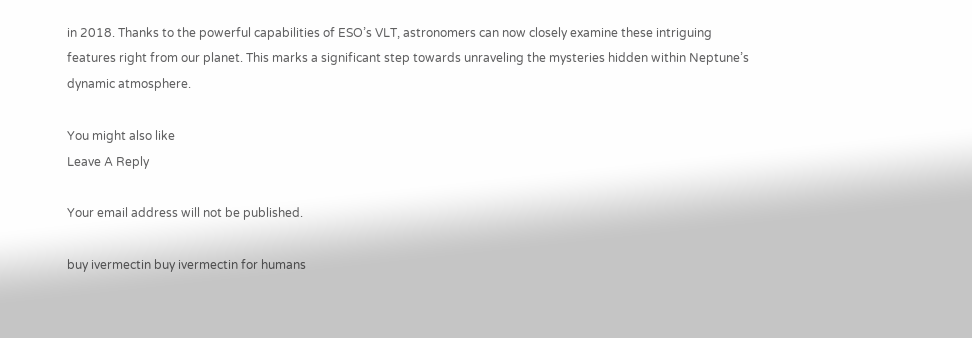in 2018. Thanks to the powerful capabilities of ESO’s VLT, astronomers can now closely examine these intriguing features right from our planet. This marks a significant step towards unraveling the mysteries hidden within Neptune’s dynamic atmosphere.

You might also like
Leave A Reply

Your email address will not be published.

buy ivermectin buy ivermectin for humans